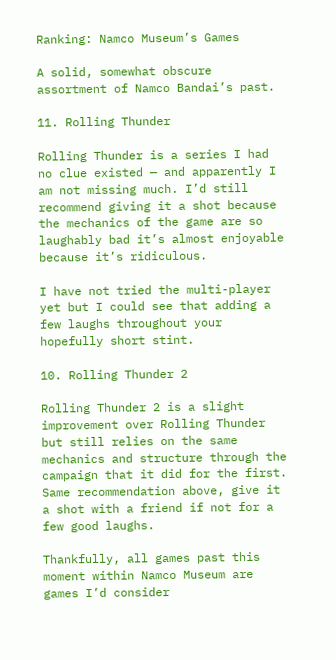Ranking: Namco Museum’s Games

A solid, somewhat obscure assortment of Namco Bandai’s past.

11. Rolling Thunder

Rolling Thunder is a series I had no clue existed — and apparently I am not missing much. I’d still recommend giving it a shot because the mechanics of the game are so laughably bad it’s almost enjoyable because it’s ridiculous.

I have not tried the multi-player yet but I could see that adding a few laughs throughout your hopefully short stint.

10. Rolling Thunder 2

Rolling Thunder 2 is a slight improvement over Rolling Thunder but still relies on the same mechanics and structure through the campaign that it did for the first. Same recommendation above, give it a shot with a friend if not for a few good laughs.

Thankfully, all games past this moment within Namco Museum are games I’d consider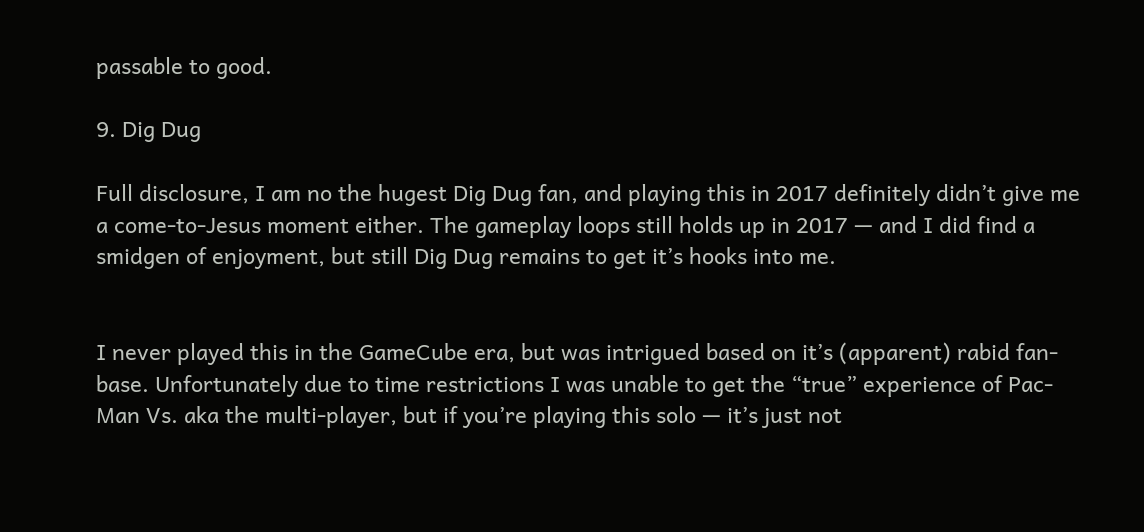passable to good.

9. Dig Dug

Full disclosure, I am no the hugest Dig Dug fan, and playing this in 2017 definitely didn’t give me a come-to-Jesus moment either. The gameplay loops still holds up in 2017 — and I did find a smidgen of enjoyment, but still Dig Dug remains to get it’s hooks into me.


I never played this in the GameCube era, but was intrigued based on it’s (apparent) rabid fan-base. Unfortunately due to time restrictions I was unable to get the “true” experience of Pac-Man Vs. aka the multi-player, but if you’re playing this solo — it’s just not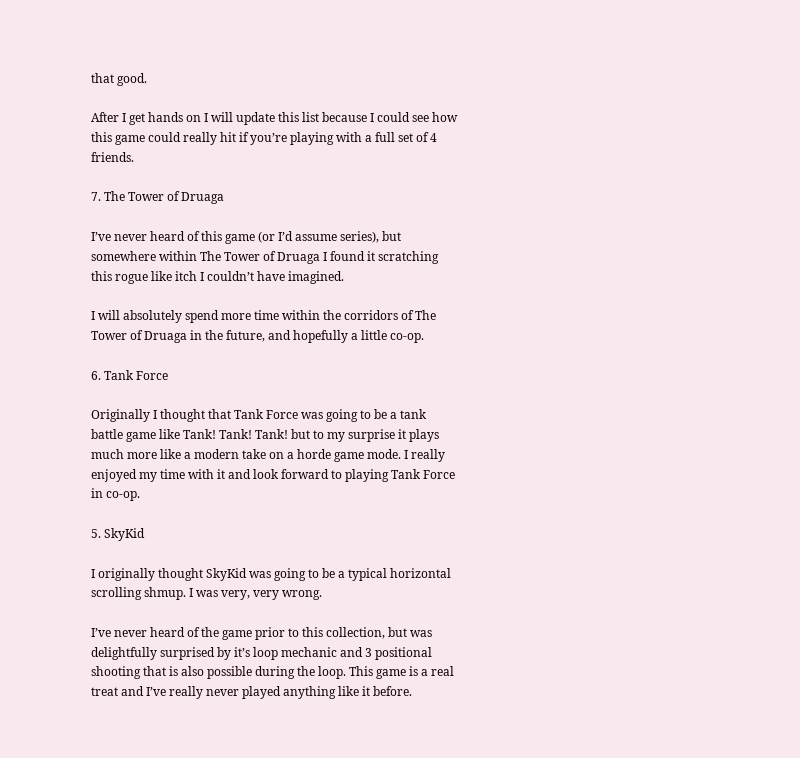that good.

After I get hands on I will update this list because I could see how this game could really hit if you’re playing with a full set of 4 friends.

7. The Tower of Druaga

I’ve never heard of this game (or I’d assume series), but somewhere within The Tower of Druaga I found it scratching this rogue like itch I couldn’t have imagined.

I will absolutely spend more time within the corridors of The Tower of Druaga in the future, and hopefully a little co-op.

6. Tank Force

Originally I thought that Tank Force was going to be a tank battle game like Tank! Tank! Tank! but to my surprise it plays much more like a modern take on a horde game mode. I really enjoyed my time with it and look forward to playing Tank Force in co-op.

5. SkyKid

I originally thought SkyKid was going to be a typical horizontal scrolling shmup. I was very, very wrong.

I’ve never heard of the game prior to this collection, but was delightfully surprised by it’s loop mechanic and 3 positional shooting that is also possible during the loop. This game is a real treat and I’ve really never played anything like it before.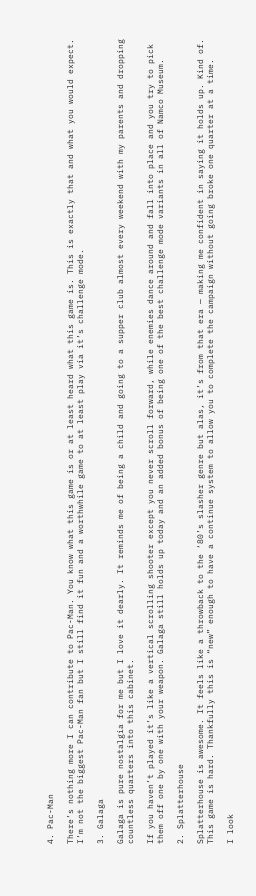4. Pac-Man

There’s nothing more I can contribute to Pac-Man. You know what this game is or at least heard what this game is. This is exactly that and what you would expect. I’m not the biggest Pac-Man fan but I still find it fun and a worthwhile game to at least play via it’s challenge mode.

3. Galaga

Galaga is pure nostalgia for me but I love it dearly. It reminds me of being a child and going to a supper club almost every weekend with my parents and dropping countless quarters into this cabinet.

If you haven’t played it’s like a vertical scrolling shooter except you never scroll forward, while enemies dance around and fall into place and you try to pick them off one by one with your weapon. Galaga still holds up today and an added bonus of being one of the best challenge mode variants in all of Namco Museum.

2. Splatterhouse

Splatterhouse is awesome. It feels like a throwback to the ‘80’s slasher genre but alas, it’s from that era — making me confident in saying it holds up. Kind of. This game is hard. Thankfully this is “new” enough to have a continue system to allow you to complete the campaign without going broke one quarter at a time.

I look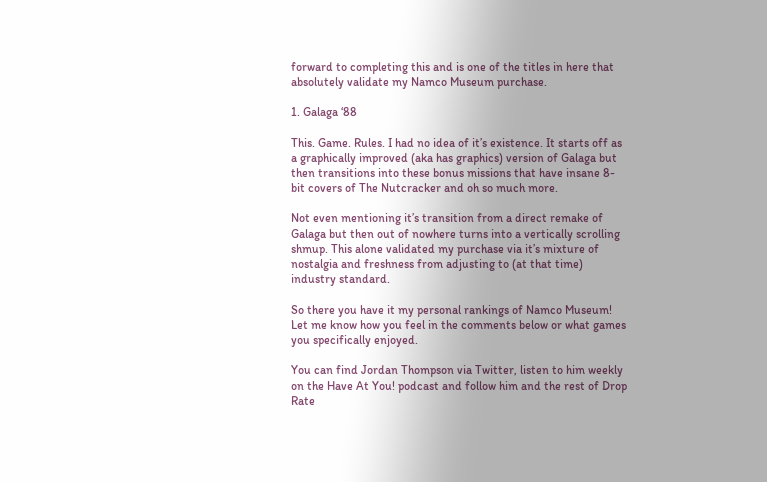forward to completing this and is one of the titles in here that absolutely validate my Namco Museum purchase.

1. Galaga ‘88

This. Game. Rules. I had no idea of it’s existence. It starts off as a graphically improved (aka has graphics) version of Galaga but then transitions into these bonus missions that have insane 8-bit covers of The Nutcracker and oh so much more.

Not even mentioning it’s transition from a direct remake of Galaga but then out of nowhere turns into a vertically scrolling shmup. This alone validated my purchase via it’s mixture of nostalgia and freshness from adjusting to (at that time) industry standard.

So there you have it my personal rankings of Namco Museum! Let me know how you feel in the comments below or what games you specifically enjoyed.

You can find Jordan Thompson via Twitter, listen to him weekly on the Have At You! podcast and follow him and the rest of Drop Rate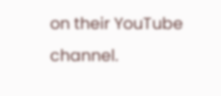on their YouTube channel.